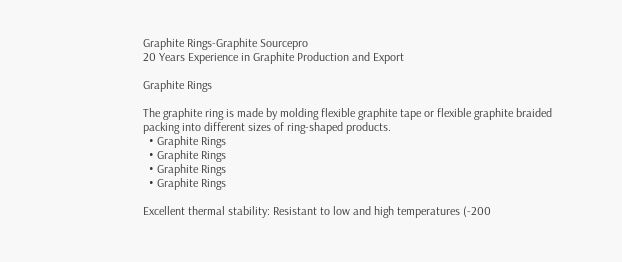Graphite Rings-Graphite Sourcepro
20 Years Experience in Graphite Production and Export

Graphite Rings

The graphite ring is made by molding flexible graphite tape or flexible graphite braided packing into different sizes of ring-shaped products.
  • Graphite Rings
  • Graphite Rings
  • Graphite Rings
  • Graphite Rings

Excellent thermal stability: Resistant to low and high temperatures (-200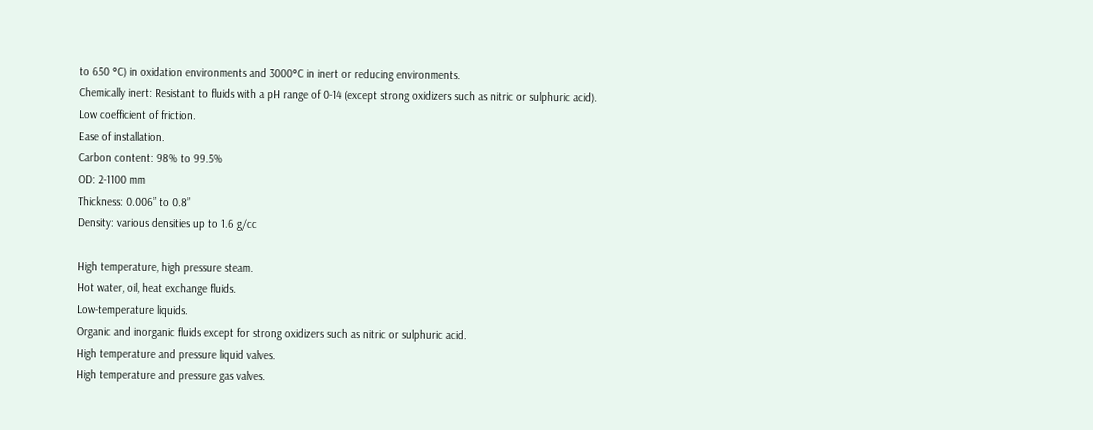to 650 °C) in oxidation environments and 3000°C in inert or reducing environments.
Chemically inert: Resistant to fluids with a pH range of 0-14 (except strong oxidizers such as nitric or sulphuric acid).
Low coefficient of friction.
Ease of installation.
Carbon content: 98% to 99.5%
OD: 2-1100 mm
Thickness: 0.006” to 0.8”
Density: various densities up to 1.6 g/cc

High temperature, high pressure steam.
Hot water, oil, heat exchange fluids.
Low-temperature liquids.
Organic and inorganic fluids except for strong oxidizers such as nitric or sulphuric acid.
High temperature and pressure liquid valves.
High temperature and pressure gas valves.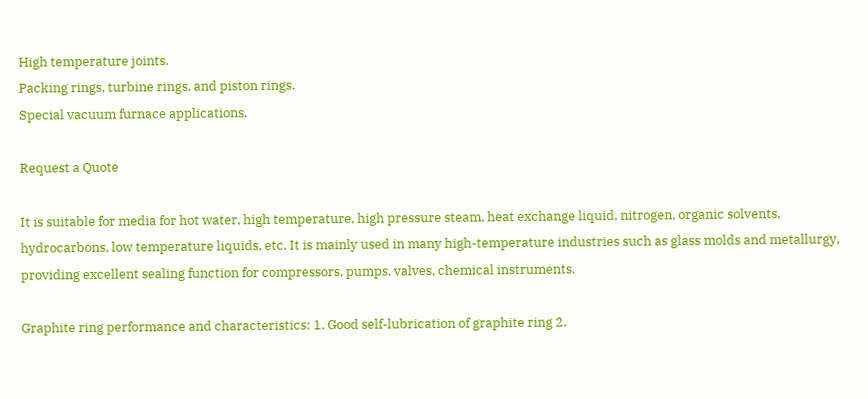High temperature joints.
Packing rings, turbine rings, and piston rings.
Special vacuum furnace applications.

Request a Quote

It is suitable for media for hot water, high temperature, high pressure steam, heat exchange liquid, nitrogen, organic solvents, hydrocarbons, low temperature liquids, etc. It is mainly used in many high-temperature industries such as glass molds and metallurgy, providing excellent sealing function for compressors, pumps, valves, chemical instruments.

Graphite ring performance and characteristics: 1. Good self-lubrication of graphite ring 2.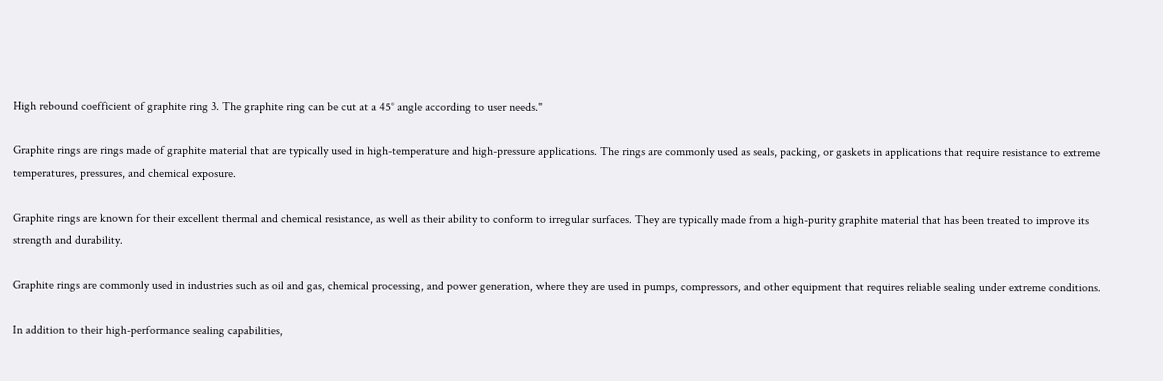High rebound coefficient of graphite ring 3. The graphite ring can be cut at a 45° angle according to user needs."

Graphite rings are rings made of graphite material that are typically used in high-temperature and high-pressure applications. The rings are commonly used as seals, packing, or gaskets in applications that require resistance to extreme temperatures, pressures, and chemical exposure.

Graphite rings are known for their excellent thermal and chemical resistance, as well as their ability to conform to irregular surfaces. They are typically made from a high-purity graphite material that has been treated to improve its strength and durability.

Graphite rings are commonly used in industries such as oil and gas, chemical processing, and power generation, where they are used in pumps, compressors, and other equipment that requires reliable sealing under extreme conditions.

In addition to their high-performance sealing capabilities,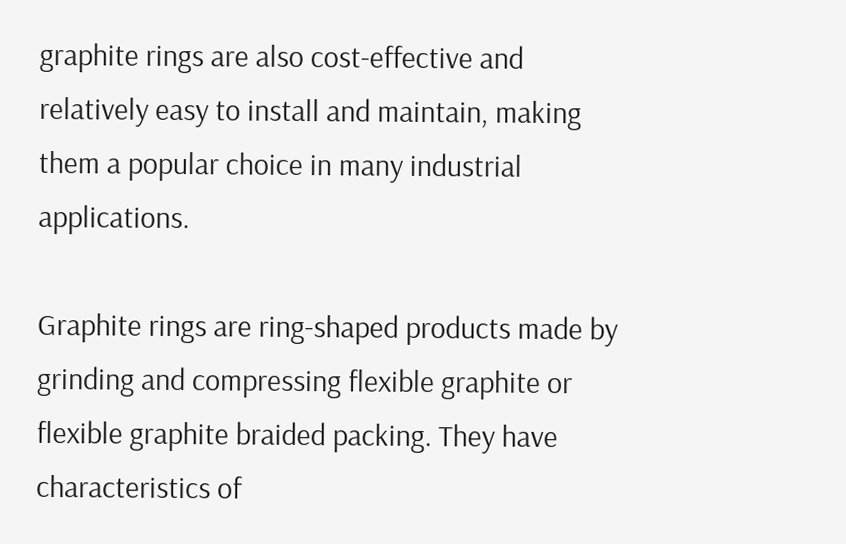graphite rings are also cost-effective and relatively easy to install and maintain, making them a popular choice in many industrial applications.

Graphite rings are ring-shaped products made by grinding and compressing flexible graphite or flexible graphite braided packing. They have characteristics of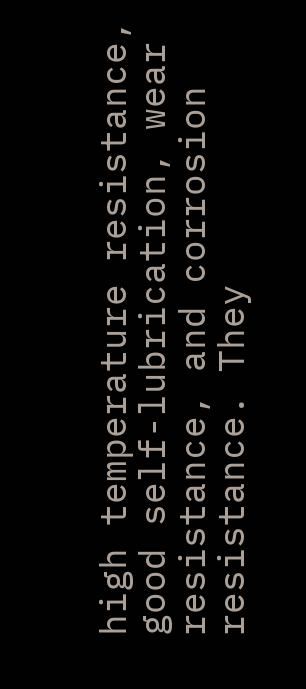high temperature resistance, good self-lubrication, wear resistance, and corrosion resistance. They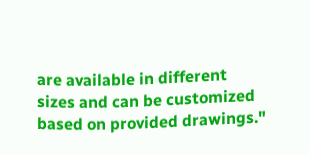are available in different sizes and can be customized based on provided drawings."